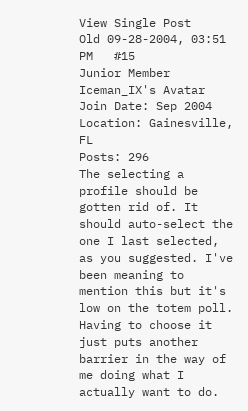View Single Post
Old 09-28-2004, 03:51 PM   #15
Junior Member
Iceman_IX's Avatar
Join Date: Sep 2004
Location: Gainesville, FL
Posts: 296
The selecting a profile should be gotten rid of. It should auto-select the one I last selected, as you suggested. I've been meaning to mention this but it's low on the totem poll. Having to choose it just puts another barrier in the way of me doing what I actually want to do.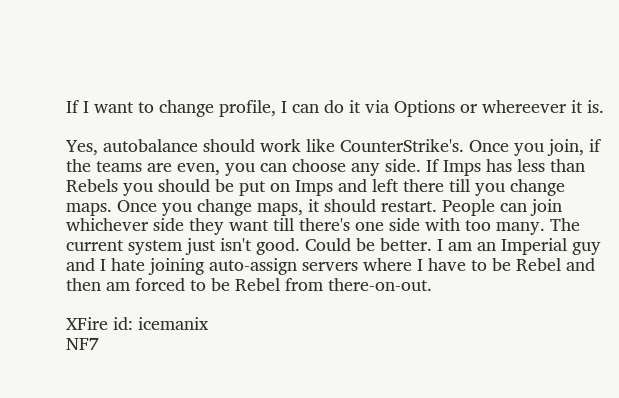If I want to change profile, I can do it via Options or whereever it is.

Yes, autobalance should work like CounterStrike's. Once you join, if the teams are even, you can choose any side. If Imps has less than Rebels you should be put on Imps and left there till you change maps. Once you change maps, it should restart. People can join whichever side they want till there's one side with too many. The current system just isn't good. Could be better. I am an Imperial guy and I hate joining auto-assign servers where I have to be Rebel and then am forced to be Rebel from there-on-out.

XFire id: icemanix
NF7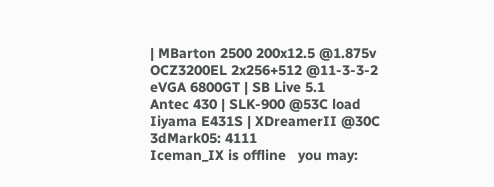| MBarton 2500 200x12.5 @1.875v
OCZ3200EL 2x256+512 @11-3-3-2
eVGA 6800GT | SB Live 5.1
Antec 430 | SLK-900 @53C load
Iiyama E431S | XDreamerII @30C
3dMark05: 4111
Iceman_IX is offline   you may: